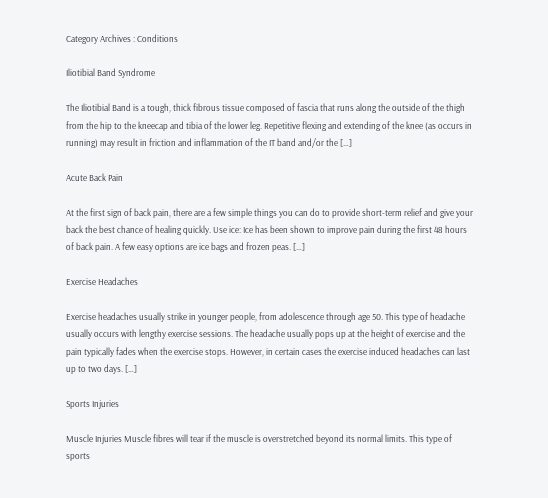Category Archives : Conditions

Iliotibial Band Syndrome

The Iliotibial Band is a tough, thick fibrous tissue composed of fascia that runs along the outside of the thigh from the hip to the kneecap and tibia of the lower leg. Repetitive flexing and extending of the knee (as occurs in running) may result in friction and inflammation of the IT band and/or the […]

Acute Back Pain

At the first sign of back pain, there are a few simple things you can do to provide short-term relief and give your back the best chance of healing quickly. Use ice: Ice has been shown to improve pain during the first 48 hours of back pain. A few easy options are ice bags and frozen peas. […]

Exercise Headaches

Exercise headaches usually strike in younger people, from adolescence through age 50. This type of headache usually occurs with lengthy exercise sessions. The headache usually pops up at the height of exercise and the pain typically fades when the exercise stops. However, in certain cases the exercise induced headaches can last up to two days. […]

Sports Injuries

Muscle Injuries Muscle fibres will tear if the muscle is overstretched beyond its normal limits. This type of sports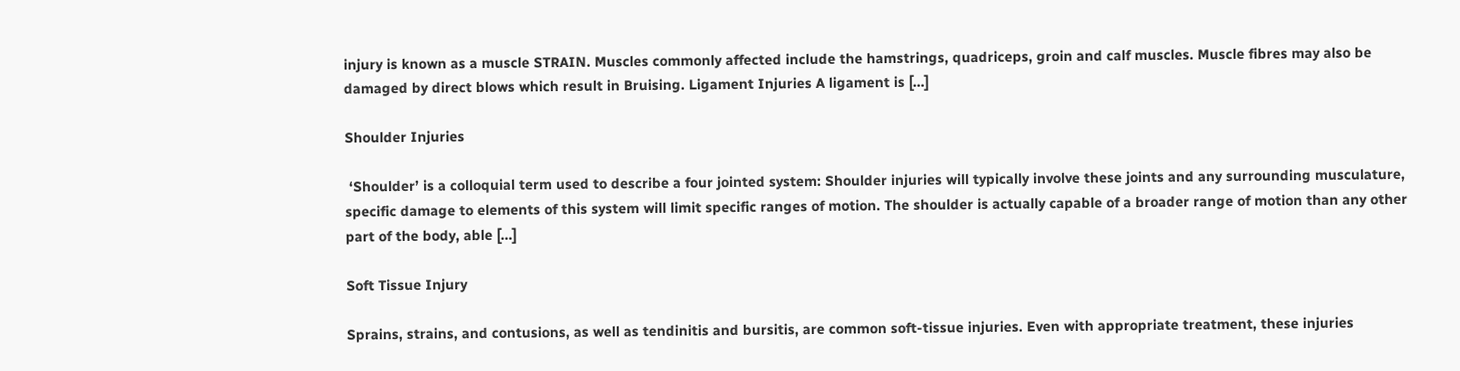injury is known as a muscle STRAIN. Muscles commonly affected include the hamstrings, quadriceps, groin and calf muscles. Muscle fibres may also be damaged by direct blows which result in Bruising. Ligament Injuries A ligament is […]

Shoulder Injuries

 ‘Shoulder’ is a colloquial term used to describe a four jointed system: Shoulder injuries will typically involve these joints and any surrounding musculature, specific damage to elements of this system will limit specific ranges of motion. The shoulder is actually capable of a broader range of motion than any other part of the body, able […]

Soft Tissue Injury

Sprains, strains, and contusions, as well as tendinitis and bursitis, are common soft-tissue injuries. Even with appropriate treatment, these injuries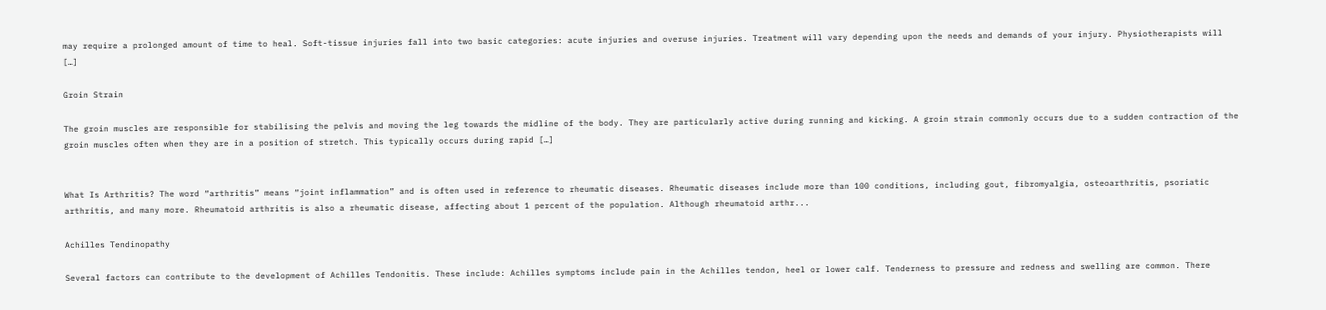may require a prolonged amount of time to heal. Soft-tissue injuries fall into two basic categories: acute injuries and overuse injuries. Treatment will vary depending upon the needs and demands of your injury. Physiotherapists will […]

Groin Strain

The groin muscles are responsible for stabilising the pelvis and moving the leg towards the midline of the body. They are particularly active during running and kicking. A groin strain commonly occurs due to a sudden contraction of the groin muscles often when they are in a position of stretch. This typically occurs during rapid […]


What Is Arthritis? The word “arthritis” means “joint inflammation” and is often used in reference to rheumatic diseases. Rheumatic diseases include more than 100 conditions, including gout, fibromyalgia, osteoarthritis, psoriatic arthritis, and many more. Rheumatoid arthritis is also a rheumatic disease, affecting about 1 percent of the population. Although rheumatoid arthr...

Achilles Tendinopathy

Several factors can contribute to the development of Achilles Tendonitis. These include: Achilles symptoms include pain in the Achilles tendon, heel or lower calf. Tenderness to pressure and redness and swelling are common. There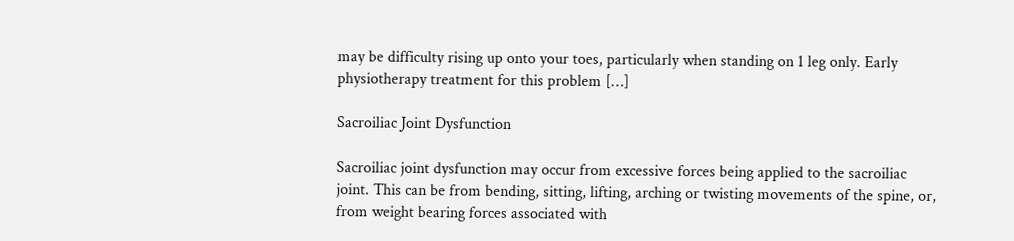may be difficulty rising up onto your toes, particularly when standing on 1 leg only. Early physiotherapy treatment for this problem […]

Sacroiliac Joint Dysfunction

Sacroiliac joint dysfunction may occur from excessive forces being applied to the sacroiliac joint. This can be from bending, sitting, lifting, arching or twisting movements of the spine, or, from weight bearing forces associated with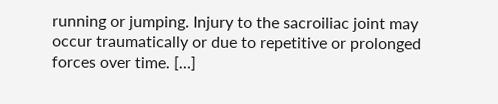running or jumping. Injury to the sacroiliac joint may occur traumatically or due to repetitive or prolonged forces over time. […]